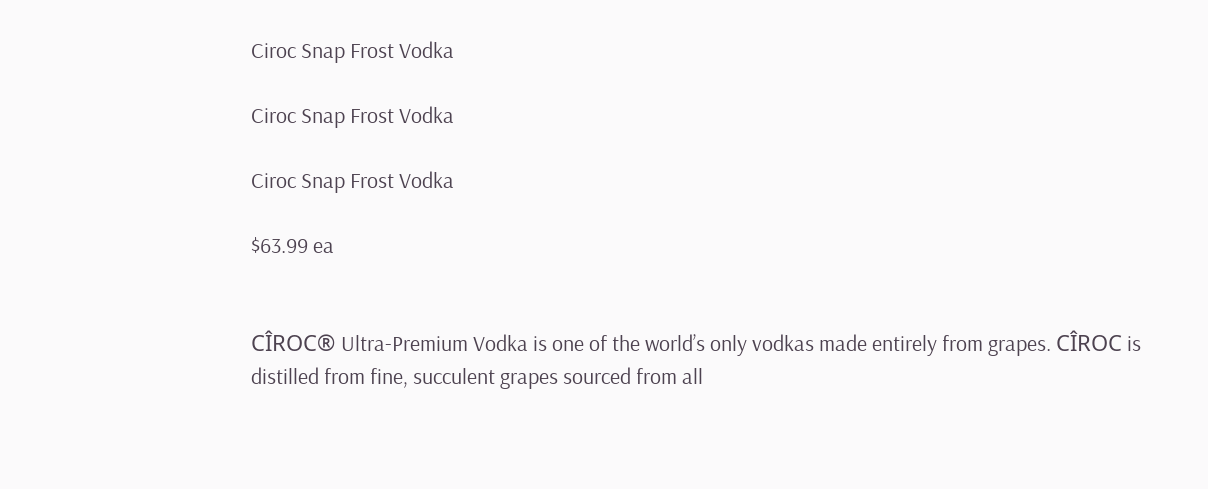Ciroc Snap Frost Vodka

Ciroc Snap Frost Vodka

Ciroc Snap Frost Vodka

$63.99 ea


CÎROC® Ultra-Premium Vodka is one of the world’s only vodkas made entirely from grapes. CÎROC is distilled from fine, succulent grapes sourced from all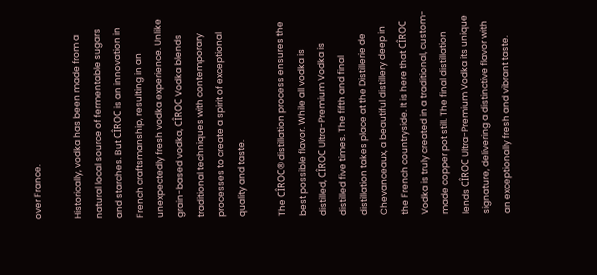over France.

Historically, vodka has been made from a natural local source of fermentable sugars and starches. But CÎROC is an innovation in French craftsmanship, resulting in an unexpectedly fresh vodka experience. Unlike grain-based vodka, CÎROC Vodka blends traditional techniques with contemporary processes to create a spirit of exceptional quality and taste.

The CÎROC® distillation process ensures the best possible flavor. While all vodka is distilled, CÎROC Ultra-Premium Vodka is distilled five times. The fifth and final distillation takes place at the Distillerie de Chevanceaux, a beautiful distillery deep in the French countryside. It is here that CÎROC Vodka is truly created in a traditional, custom-made copper pot still. The final distillation lends CÎROC Ultra-Premium Vodka its unique signature, delivering a distinctive flavor with an exceptionally fresh and vibrant taste.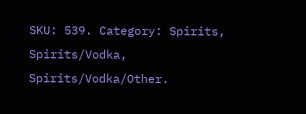SKU: 539. Category: Spirits, Spirits/Vodka, Spirits/Vodka/Other.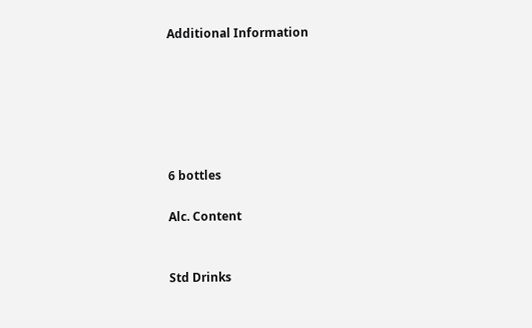Additional Information






6 bottles

Alc. Content


Std Drinks